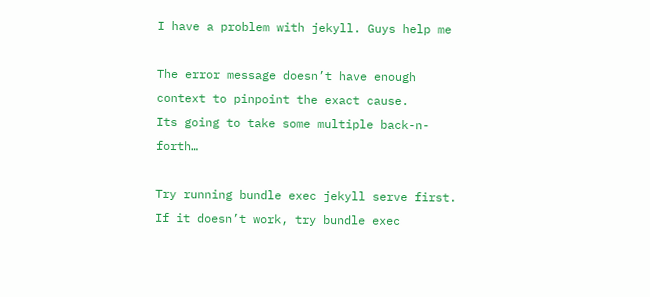I have a problem with jekyll. Guys help me

The error message doesn’t have enough context to pinpoint the exact cause.
Its going to take some multiple back-n-forth…

Try running bundle exec jekyll serve first.
If it doesn’t work, try bundle exec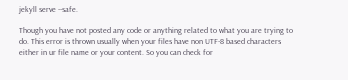jekyll serve --safe.

Though you have not posted any code or anything related to what you are trying to do. This error is thrown usually when your files have non UTF-8 based characters either in ur file name or your content. So you can check for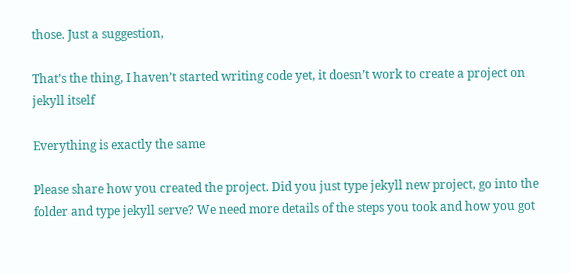those. Just a suggestion,

That’s the thing, I haven’t started writing code yet, it doesn’t work to create a project on jekyll itself

Everything is exactly the same

Please share how you created the project. Did you just type jekyll new project, go into the folder and type jekyll serve? We need more details of the steps you took and how you got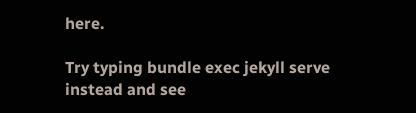here.

Try typing bundle exec jekyll serve instead and see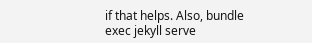if that helps. Also, bundle exec jekyll serve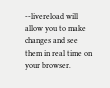--livereload will allow you to make changes and see them in real time on your browser.